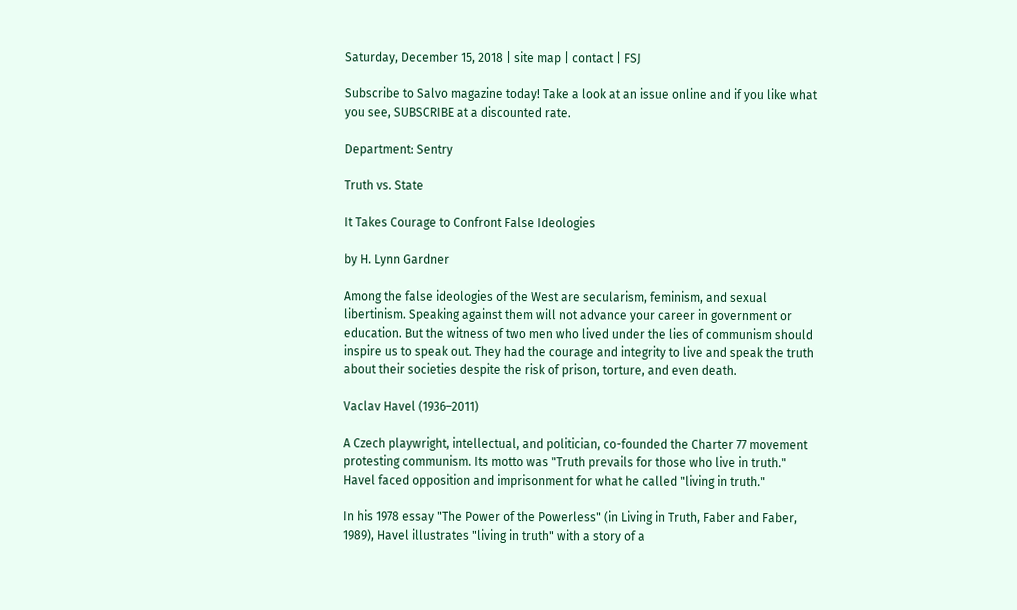Saturday, December 15, 2018 | site map | contact | FSJ

Subscribe to Salvo magazine today! Take a look at an issue online and if you like what you see, SUBSCRIBE at a discounted rate.

Department: Sentry

Truth vs. State

It Takes Courage to Confront False Ideologies

by H. Lynn Gardner

Among the false ideologies of the West are secularism, feminism, and sexual libertinism. Speaking against them will not advance your career in government or education. But the witness of two men who lived under the lies of communism should inspire us to speak out. They had the courage and integrity to live and speak the truth about their societies despite the risk of prison, torture, and even death.

Vaclav Havel (1936–2011)

A Czech playwright, intellectual, and politician, co-founded the Charter 77 movement protesting communism. Its motto was "Truth prevails for those who live in truth." Havel faced opposition and imprisonment for what he called "living in truth."

In his 1978 essay "The Power of the Powerless" (in Living in Truth, Faber and Faber, 1989), Havel illustrates "living in truth" with a story of a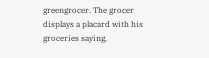greengrocer. The grocer displays a placard with his groceries saying,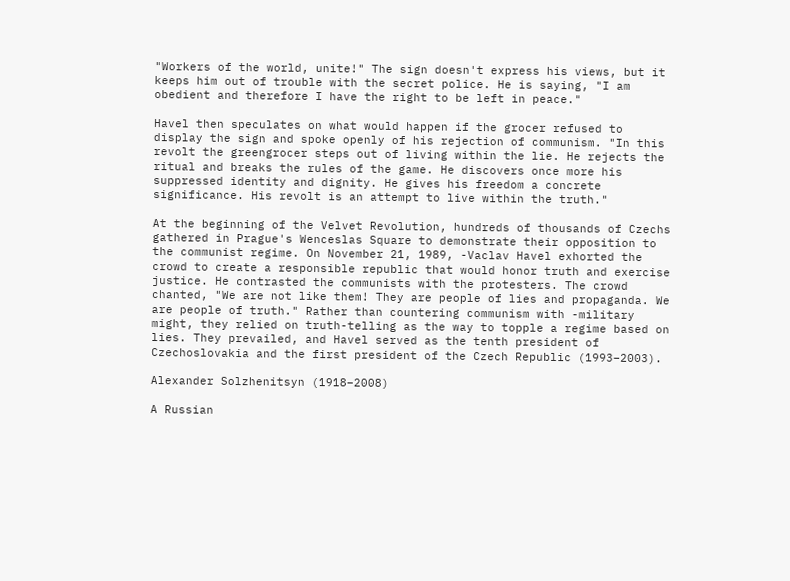"Workers of the world, unite!" The sign doesn't express his views, but it keeps him out of trouble with the secret police. He is saying, "I am obedient and therefore I have the right to be left in peace."

Havel then speculates on what would happen if the grocer refused to display the sign and spoke openly of his rejection of communism. "In this revolt the greengrocer steps out of living within the lie. He rejects the ritual and breaks the rules of the game. He discovers once more his suppressed identity and dignity. He gives his freedom a concrete significance. His revolt is an attempt to live within the truth."

At the beginning of the Velvet Revolution, hundreds of thousands of Czechs gathered in Prague's Wenceslas Square to demonstrate their opposition to the communist regime. On November 21, 1989, -Vaclav Havel exhorted the crowd to create a responsible republic that would honor truth and exercise justice. He contrasted the communists with the protesters. The crowd chanted, "We are not like them! They are people of lies and propaganda. We are people of truth." Rather than countering communism with -military might, they relied on truth-telling as the way to topple a regime based on lies. They prevailed, and Havel served as the tenth president of Czechoslovakia and the first president of the Czech Republic (1993–2003).

Alexander Solzhenitsyn (1918–2008)

A Russian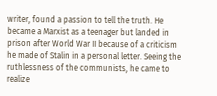writer, found a passion to tell the truth. He became a Marxist as a teenager but landed in prison after World War II because of a criticism he made of Stalin in a personal letter. Seeing the ruthlessness of the communists, he came to realize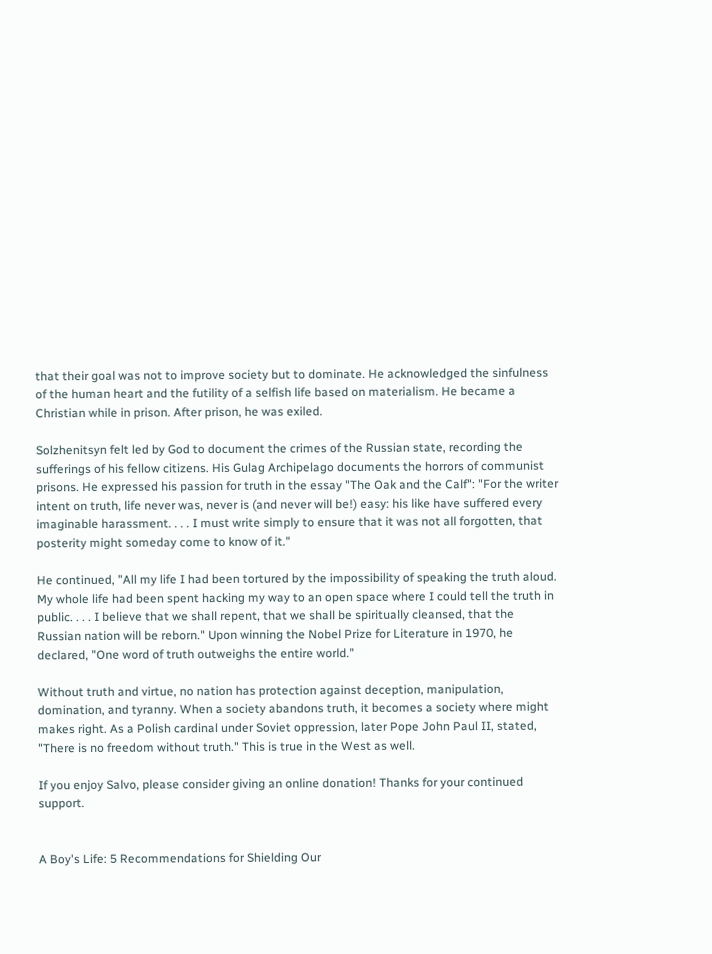that their goal was not to improve society but to dominate. He acknowledged the sinfulness of the human heart and the futility of a selfish life based on materialism. He became a Christian while in prison. After prison, he was exiled.

Solzhenitsyn felt led by God to document the crimes of the Russian state, recording the sufferings of his fellow citizens. His Gulag Archipelago documents the horrors of communist prisons. He expressed his passion for truth in the essay "The Oak and the Calf": "For the writer intent on truth, life never was, never is (and never will be!) easy: his like have suffered every imaginable harassment. . . . I must write simply to ensure that it was not all forgotten, that posterity might someday come to know of it."

He continued, "All my life I had been tortured by the impossibility of speaking the truth aloud. My whole life had been spent hacking my way to an open space where I could tell the truth in public. . . . I believe that we shall repent, that we shall be spiritually cleansed, that the Russian nation will be reborn." Upon winning the Nobel Prize for Literature in 1970, he declared, "One word of truth outweighs the entire world."

Without truth and virtue, no nation has protection against deception, manipulation, domination, and tyranny. When a society abandons truth, it becomes a society where might makes right. As a Polish cardinal under Soviet oppression, later Pope John Paul II, stated, "There is no freedom without truth." This is true in the West as well.

If you enjoy Salvo, please consider giving an online donation! Thanks for your continued support.


A Boy's Life: 5 Recommendations for Shielding Our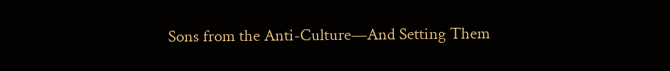Sons from the Anti-Culture—And Setting Them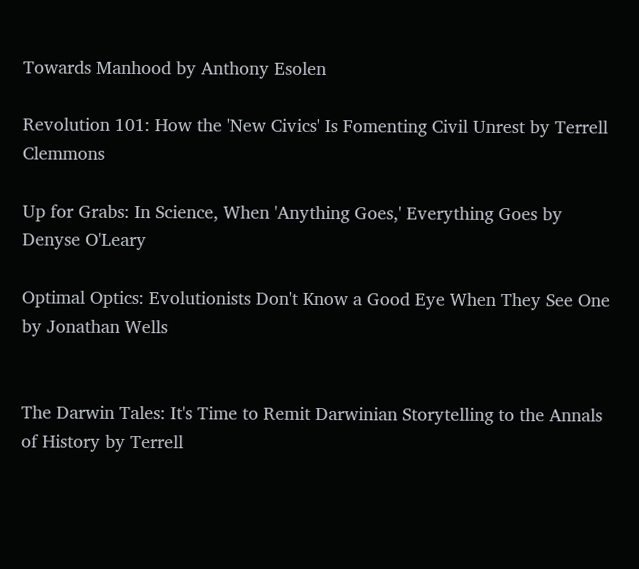Towards Manhood by Anthony Esolen

Revolution 101: How the 'New Civics' Is Fomenting Civil Unrest by Terrell Clemmons

Up for Grabs: In Science, When 'Anything Goes,' Everything Goes by Denyse O'Leary

Optimal Optics: Evolutionists Don't Know a Good Eye When They See One by Jonathan Wells


The Darwin Tales: It's Time to Remit Darwinian Storytelling to the Annals of History by Terrell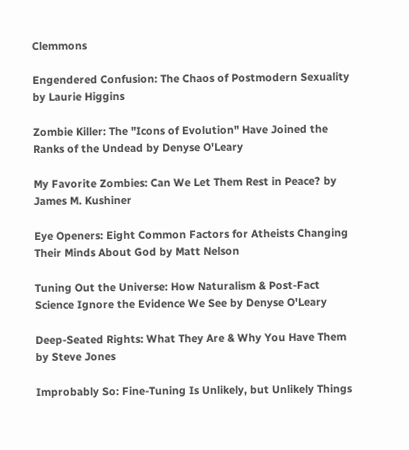Clemmons

Engendered Confusion: The Chaos of Postmodern Sexuality by Laurie Higgins

Zombie Killer: The "Icons of Evolution" Have Joined the Ranks of the Undead by Denyse O'Leary

My Favorite Zombies: Can We Let Them Rest in Peace? by James M. Kushiner

Eye Openers: Eight Common Factors for Atheists Changing Their Minds About God by Matt Nelson

Tuning Out the Universe: How Naturalism & Post-Fact Science Ignore the Evidence We See by Denyse O'Leary

Deep-Seated Rights: What They Are & Why You Have Them by Steve Jones

Improbably So: Fine-Tuning Is Unlikely, but Unlikely Things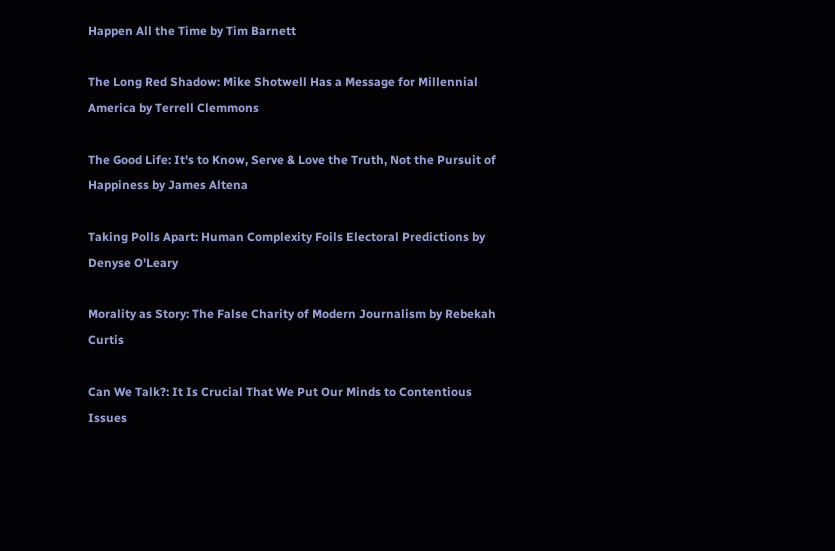Happen All the Time by Tim Barnett

The Long Red Shadow: Mike Shotwell Has a Message for Millennial America by Terrell Clemmons

The Good Life: It's to Know, Serve & Love the Truth, Not the Pursuit of Happiness by James Altena

Taking Polls Apart: Human Complexity Foils Electoral Predictions by Denyse O'Leary

Morality as Story: The False Charity of Modern Journalism by Rebekah Curtis

Can We Talk?: It Is Crucial That We Put Our Minds to Contentious Issues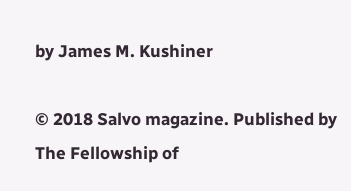by James M. Kushiner

© 2018 Salvo magazine. Published by The Fellowship of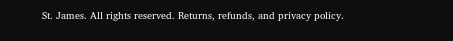St. James. All rights reserved. Returns, refunds, and privacy policy.